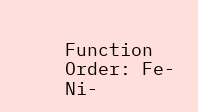Function Order: Fe-Ni-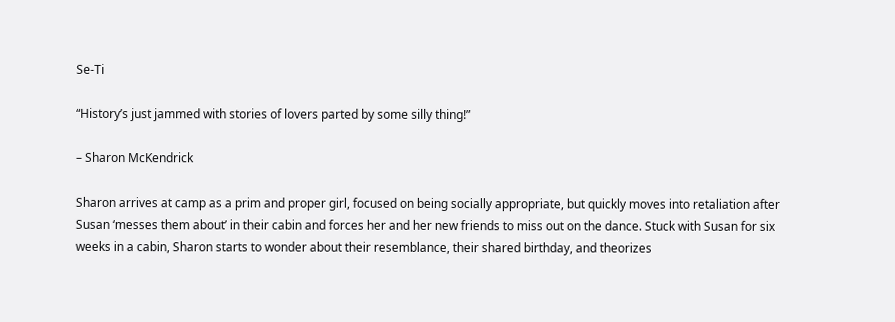Se-Ti

“History’s just jammed with stories of lovers parted by some silly thing!”

– Sharon McKendrick

Sharon arrives at camp as a prim and proper girl, focused on being socially appropriate, but quickly moves into retaliation after Susan ‘messes them about’ in their cabin and forces her and her new friends to miss out on the dance. Stuck with Susan for six weeks in a cabin, Sharon starts to wonder about their resemblance, their shared birthday, and theorizes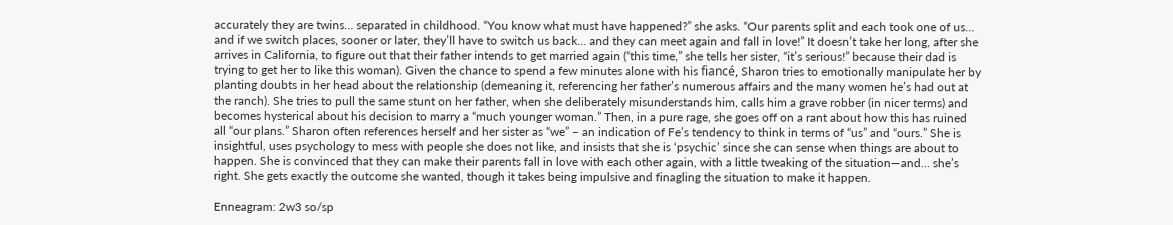accurately they are twins… separated in childhood. “You know what must have happened?” she asks. “Our parents split and each took one of us… and if we switch places, sooner or later, they’ll have to switch us back… and they can meet again and fall in love!” It doesn’t take her long, after she arrives in California, to figure out that their father intends to get married again (“this time,” she tells her sister, “it’s serious!” because their dad is trying to get her to like this woman). Given the chance to spend a few minutes alone with his fiancé, Sharon tries to emotionally manipulate her by planting doubts in her head about the relationship (demeaning it, referencing her father’s numerous affairs and the many women he’s had out at the ranch). She tries to pull the same stunt on her father, when she deliberately misunderstands him, calls him a grave robber (in nicer terms) and becomes hysterical about his decision to marry a “much younger woman.” Then, in a pure rage, she goes off on a rant about how this has ruined all “our plans.” Sharon often references herself and her sister as “we” – an indication of Fe’s tendency to think in terms of “us” and “ours.” She is insightful, uses psychology to mess with people she does not like, and insists that she is ‘psychic’ since she can sense when things are about to happen. She is convinced that they can make their parents fall in love with each other again, with a little tweaking of the situation—and… she’s right. She gets exactly the outcome she wanted, though it takes being impulsive and finagling the situation to make it happen.

Enneagram: 2w3 so/sp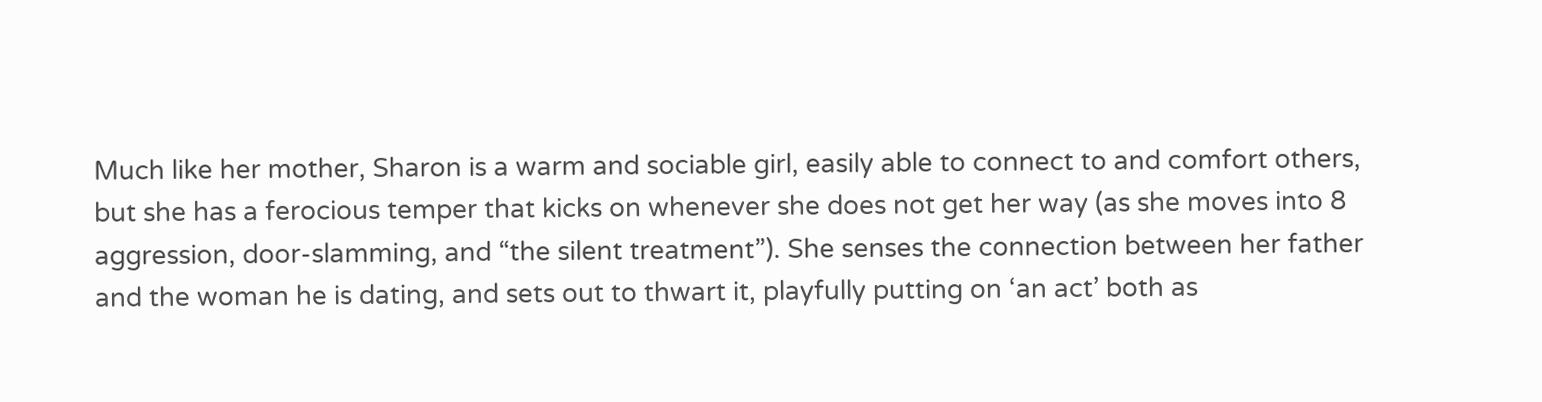Much like her mother, Sharon is a warm and sociable girl, easily able to connect to and comfort others, but she has a ferocious temper that kicks on whenever she does not get her way (as she moves into 8 aggression, door-slamming, and “the silent treatment”). She senses the connection between her father and the woman he is dating, and sets out to thwart it, playfully putting on ‘an act’ both as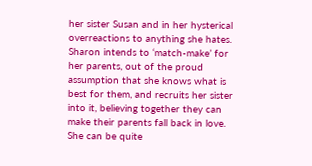her sister Susan and in her hysterical overreactions to anything she hates. Sharon intends to ‘match-make’ for her parents, out of the proud assumption that she knows what is best for them, and recruits her sister into it, believing together they can make their parents fall back in love. She can be quite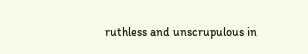ruthless and unscrupulous in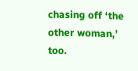chasing off ‘the other woman,’ too.